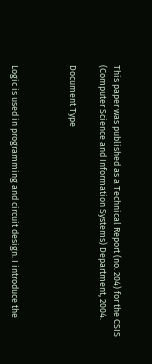This paper was published as a Technical Report (no. 204) for the CSIS (Computer Science and Information Systems) Department, 2004.

Document Type



Logic is used in programming and circuit design. I introduce the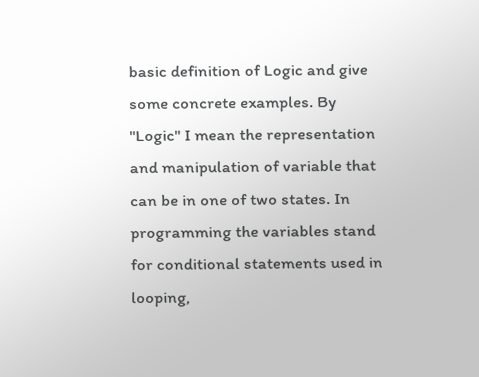basic definition of Logic and give some concrete examples. By "Logic" I mean the representation and manipulation of variable that can be in one of two states. In programming the variables stand for conditional statements used in looping,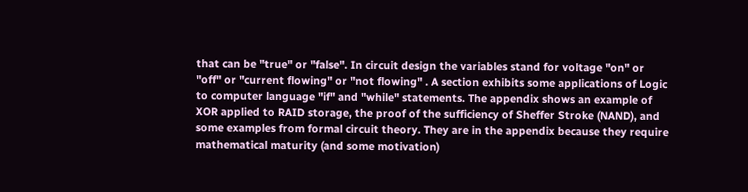that can be "true" or "false". In circuit design the variables stand for voltage "on" or "off" or "current flowing" or "not flowing" . A section exhibits some applications of Logic to computer language "if" and "while" statements. The appendix shows an example of XOR applied to RAID storage, the proof of the sufficiency of Sheffer Stroke (NAND), and some examples from formal circuit theory. They are in the appendix because they require mathematical maturity (and some motivation)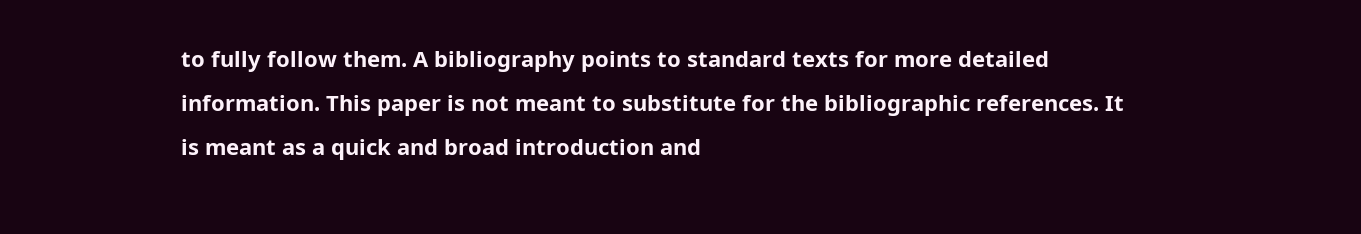to fully follow them. A bibliography points to standard texts for more detailed information. This paper is not meant to substitute for the bibliographic references. It is meant as a quick and broad introduction and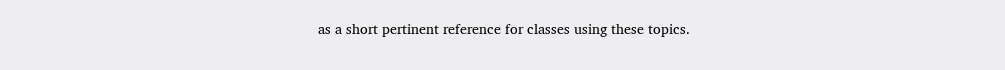as a short pertinent reference for classes using these topics.